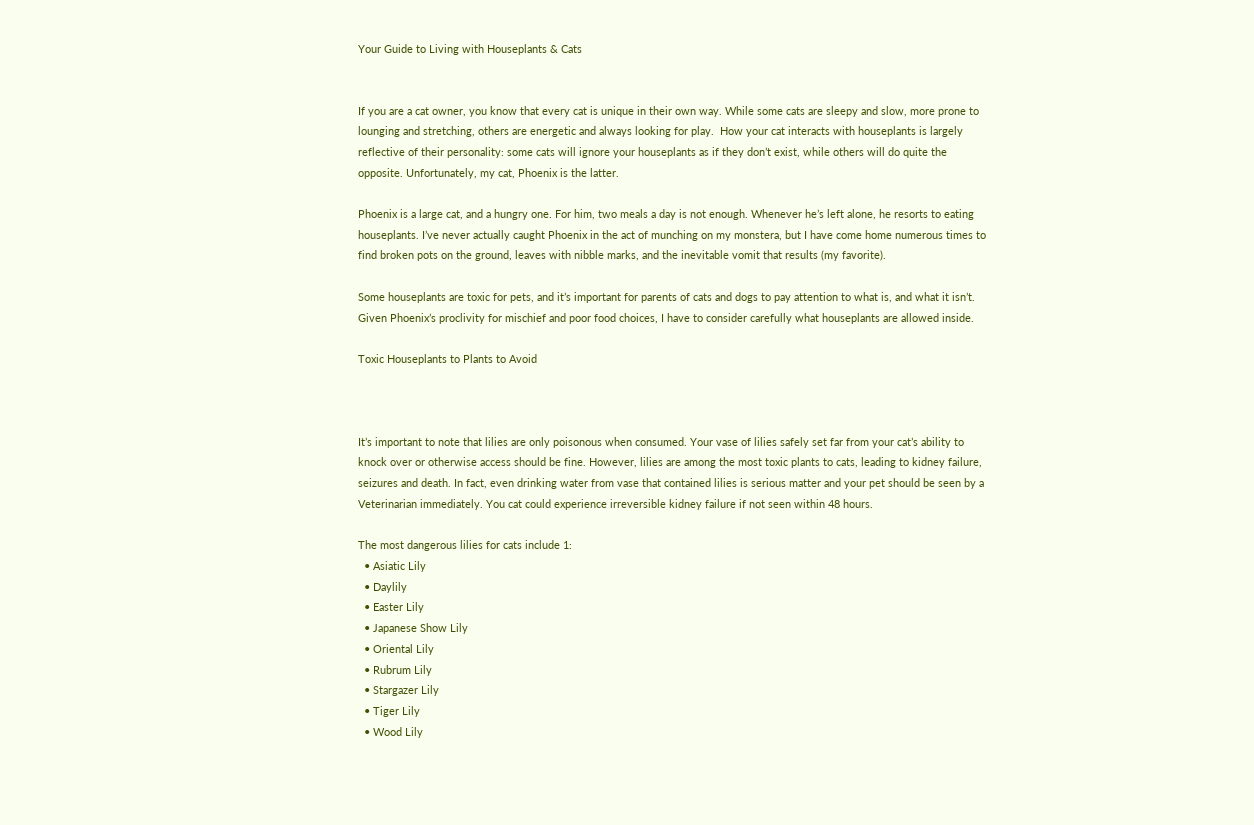Your Guide to Living with Houseplants & Cats


If you are a cat owner, you know that every cat is unique in their own way. While some cats are sleepy and slow, more prone to lounging and stretching, others are energetic and always looking for play.  How your cat interacts with houseplants is largely reflective of their personality: some cats will ignore your houseplants as if they don’t exist, while others will do quite the opposite. Unfortunately, my cat, Phoenix is the latter.

Phoenix is a large cat, and a hungry one. For him, two meals a day is not enough. Whenever he’s left alone, he resorts to eating houseplants. I’ve never actually caught Phoenix in the act of munching on my monstera, but I have come home numerous times to find broken pots on the ground, leaves with nibble marks, and the inevitable vomit that results (my favorite).

Some houseplants are toxic for pets, and it’s important for parents of cats and dogs to pay attention to what is, and what it isn’t. Given Phoenix’s proclivity for mischief and poor food choices, I have to consider carefully what houseplants are allowed inside.

Toxic Houseplants to Plants to Avoid



It’s important to note that lilies are only poisonous when consumed. Your vase of lilies safely set far from your cat’s ability to knock over or otherwise access should be fine. However, lilies are among the most toxic plants to cats, leading to kidney failure, seizures and death. In fact, even drinking water from vase that contained lilies is serious matter and your pet should be seen by a Veterinarian immediately. You cat could experience irreversible kidney failure if not seen within 48 hours.

The most dangerous lilies for cats include 1:
  • Asiatic Lily
  • Daylily
  • Easter Lily
  • Japanese Show Lily
  • Oriental Lily
  • Rubrum Lily
  • Stargazer Lily
  • Tiger Lily
  • Wood Lily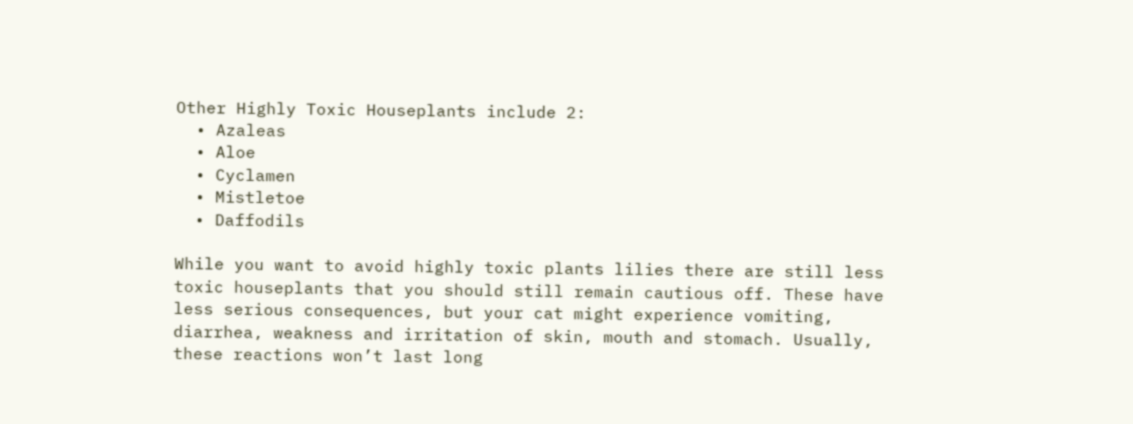Other Highly Toxic Houseplants include 2:
  • Azaleas
  • Aloe
  • Cyclamen
  • Mistletoe
  • Daffodils

While you want to avoid highly toxic plants lilies there are still less toxic houseplants that you should still remain cautious off. These have less serious consequences, but your cat might experience vomiting, diarrhea, weakness and irritation of skin, mouth and stomach. Usually, these reactions won’t last long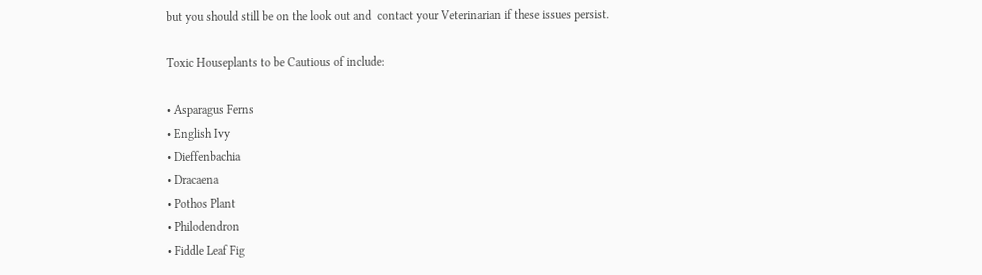but you should still be on the look out and  contact your Veterinarian if these issues persist.

Toxic Houseplants to be Cautious of include:

• Asparagus Ferns
• English Ivy
• Dieffenbachia
• Dracaena
• Pothos Plant
• Philodendron
• Fiddle Leaf Fig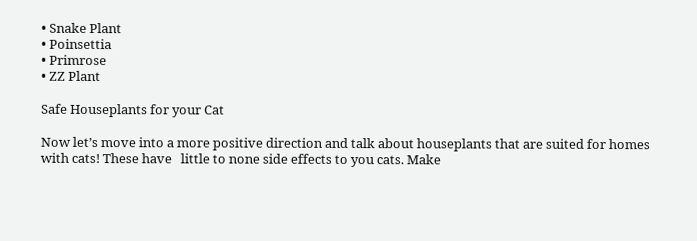• Snake Plant
• Poinsettia
• Primrose
• ZZ Plant

Safe Houseplants for your Cat

Now let’s move into a more positive direction and talk about houseplants that are suited for homes with cats! These have   little to none side effects to you cats. Make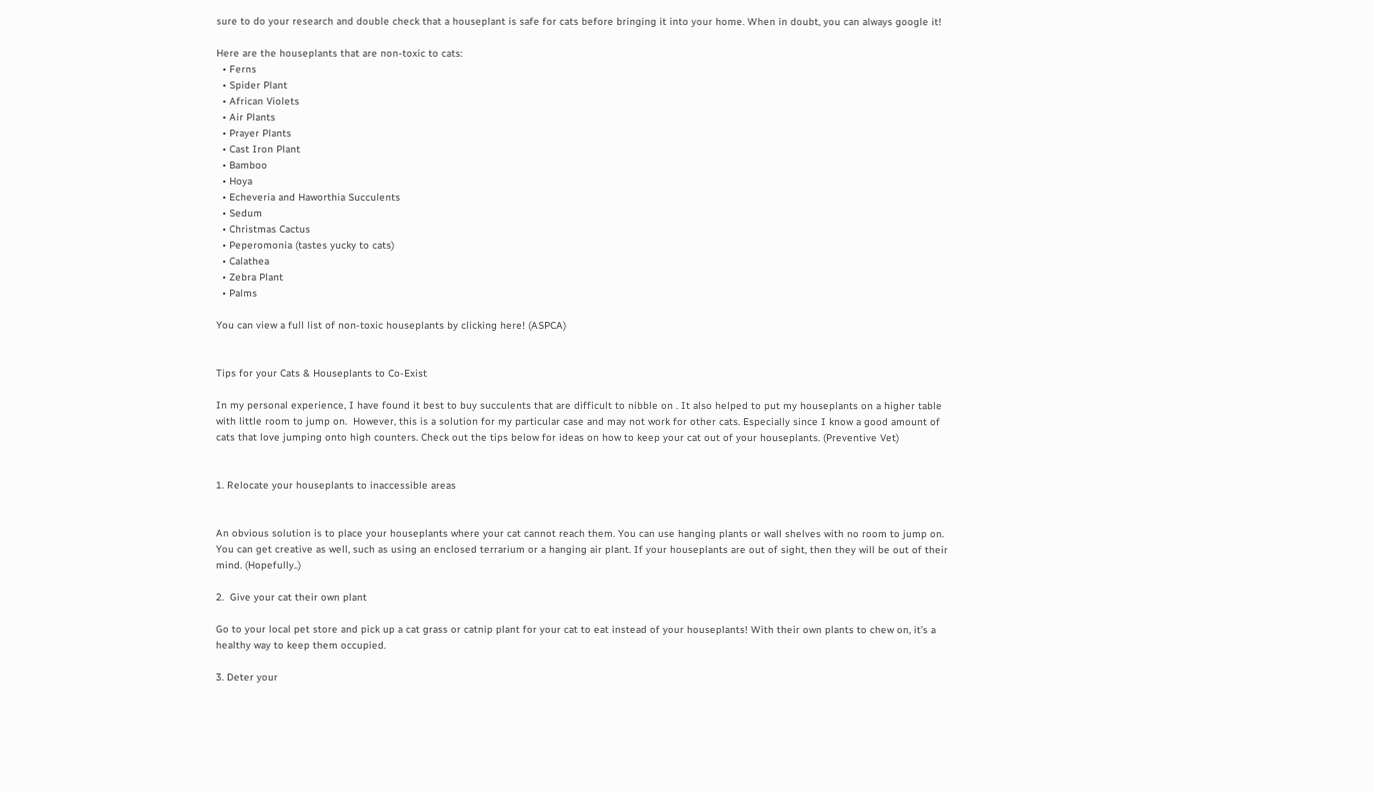sure to do your research and double check that a houseplant is safe for cats before bringing it into your home. When in doubt, you can always google it!

Here are the houseplants that are non-toxic to cats:
  • Ferns
  • Spider Plant
  • African Violets
  • Air Plants
  • Prayer Plants
  • Cast Iron Plant
  • Bamboo
  • Hoya
  • Echeveria and Haworthia Succulents
  • Sedum
  • Christmas Cactus
  • Peperomonia (tastes yucky to cats)
  • Calathea
  • Zebra Plant
  • Palms

You can view a full list of non-toxic houseplants by clicking here! (ASPCA)


Tips for your Cats & Houseplants to Co-Exist

In my personal experience, I have found it best to buy succulents that are difficult to nibble on . It also helped to put my houseplants on a higher table with little room to jump on.  However, this is a solution for my particular case and may not work for other cats. Especially since I know a good amount of cats that love jumping onto high counters. Check out the tips below for ideas on how to keep your cat out of your houseplants. (Preventive Vet)


1. Relocate your houseplants to inaccessible areas


An obvious solution is to place your houseplants where your cat cannot reach them. You can use hanging plants or wall shelves with no room to jump on. You can get creative as well, such as using an enclosed terrarium or a hanging air plant. If your houseplants are out of sight, then they will be out of their mind. (Hopefully..)

2.  Give your cat their own plant

Go to your local pet store and pick up a cat grass or catnip plant for your cat to eat instead of your houseplants! With their own plants to chew on, it’s a healthy way to keep them occupied.

3. Deter your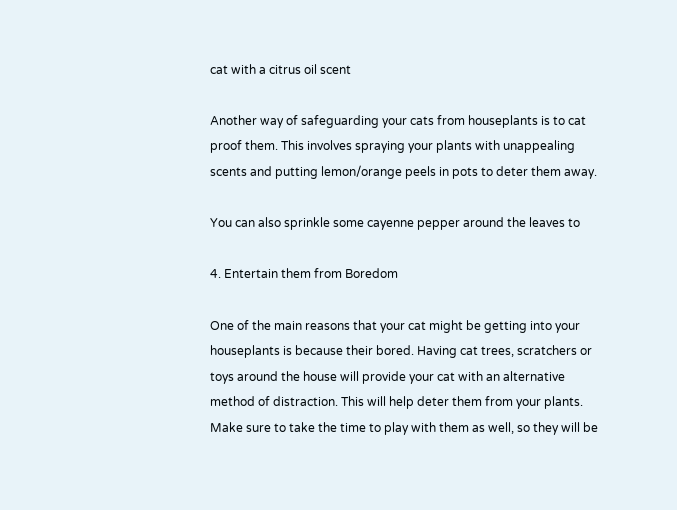cat with a citrus oil scent

Another way of safeguarding your cats from houseplants is to cat proof them. This involves spraying your plants with unappealing scents and putting lemon/orange peels in pots to deter them away.

You can also sprinkle some cayenne pepper around the leaves to

4. Entertain them from Boredom

One of the main reasons that your cat might be getting into your houseplants is because their bored. Having cat trees, scratchers or toys around the house will provide your cat with an alternative method of distraction. This will help deter them from your plants. Make sure to take the time to play with them as well, so they will be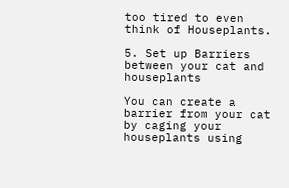too tired to even think of Houseplants.

5. Set up Barriers between your cat and houseplants

You can create a barrier from your cat by caging your houseplants using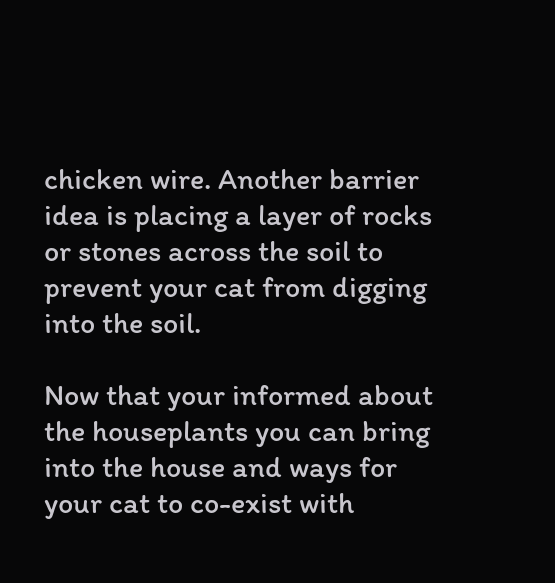chicken wire. Another barrier idea is placing a layer of rocks or stones across the soil to prevent your cat from digging into the soil.

Now that your informed about the houseplants you can bring into the house and ways for your cat to co-exist with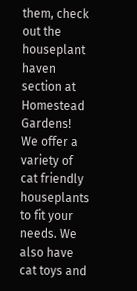them, check out the houseplant haven section at Homestead Gardens! We offer a variety of cat friendly houseplants to fit your needs. We also have cat toys and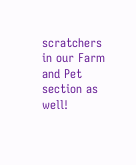scratchers in our Farm and Pet section as well!